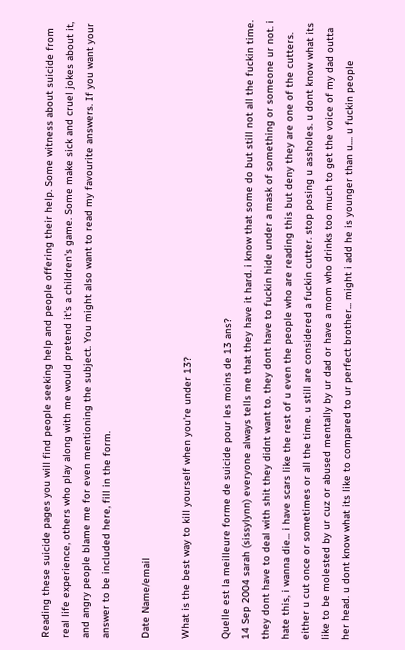Reading these suicide pages you will find people seeking help and people offering their help. Some witness about suicide from real life experience, others who play along with me would pretend it's a children's game. Some make sick and cruel jokes about it, and angry people blame me for even mentioning the subject. You might also want to read my favourite answers. If you want your answer to be included here, fill in the form.

Date Name/email

What is the best way to kill yourself when you're under 13?

Quelle est la meilleure forme de suicide pour les moins de 13 ans?
14 Sep 2004 sarah (sissylynn) everyone always tells me that they have it hard. i know that some do but still not all the fuckin time. they dont have to deal with shit they didnt want to. they dont have to fuckin hide under a mask of something or someone ur not. i hate this, i wanna die... i have scars like the rest of u even the people who are reading this but deny they are one of the cutters. either u cut once or sometimes or all the time. u still are considered a fuckin cutter. stop posing u assholes. u dont know what its like to be molested by ur cuz or abused mentally by ur dad or have a mom who drinks too much to get the voice of my dad outta her head. u dont know what its like to compared to ur perfect brother... might i add he is younger than u.... u fuckin people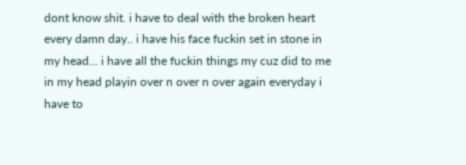dont know shit. i have to deal with the broken heart every damn day.. i have his face fuckin set in stone in my head... i have all the fuckin things my cuz did to me in my head playin over n over n over again everyday i have to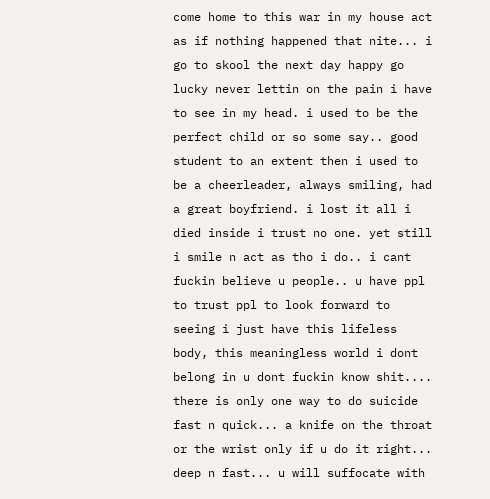come home to this war in my house act as if nothing happened that nite... i go to skool the next day happy go lucky never lettin on the pain i have to see in my head. i used to be the perfect child or so some say.. good student to an extent then i used to be a cheerleader, always smiling, had a great boyfriend. i lost it all i died inside i trust no one. yet still i smile n act as tho i do.. i cant fuckin believe u people.. u have ppl to trust ppl to look forward to seeing i just have this lifeless body, this meaningless world i dont belong in u dont fuckin know shit.... there is only one way to do suicide fast n quick... a knife on the throat or the wrist only if u do it right... deep n fast... u will suffocate with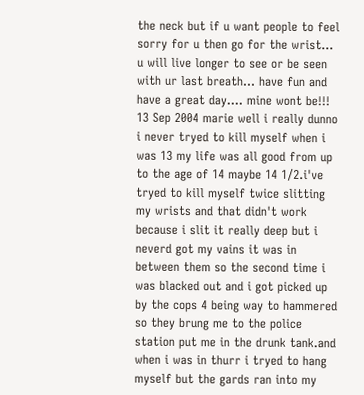the neck but if u want people to feel sorry for u then go for the wrist... u will live longer to see or be seen with ur last breath... have fun and have a great day.... mine wont be!!!
13 Sep 2004 marie well i really dunno i never tryed to kill myself when i was 13 my life was all good from up to the age of 14 maybe 14 1/2.i've tryed to kill myself twice slitting my wrists and that didn't work because i slit it really deep but i neverd got my vains it was in between them so the second time i was blacked out and i got picked up by the cops 4 being way to hammered so they brung me to the police station put me in the drunk tank.and when i was in thurr i tryed to hang myself but the gards ran into my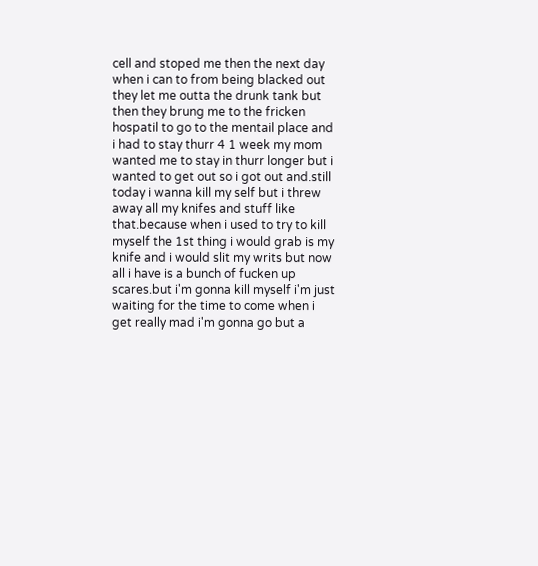cell and stoped me then the next day when i can to from being blacked out they let me outta the drunk tank but then they brung me to the fricken hospatil to go to the mentail place and i had to stay thurr 4 1 week my mom wanted me to stay in thurr longer but i wanted to get out so i got out and.still today i wanna kill my self but i threw away all my knifes and stuff like that.because when i used to try to kill myself the 1st thing i would grab is my knife and i would slit my writs but now all i have is a bunch of fucken up scares.but i'm gonna kill myself i'm just waiting for the time to come when i get really mad i'm gonna go but a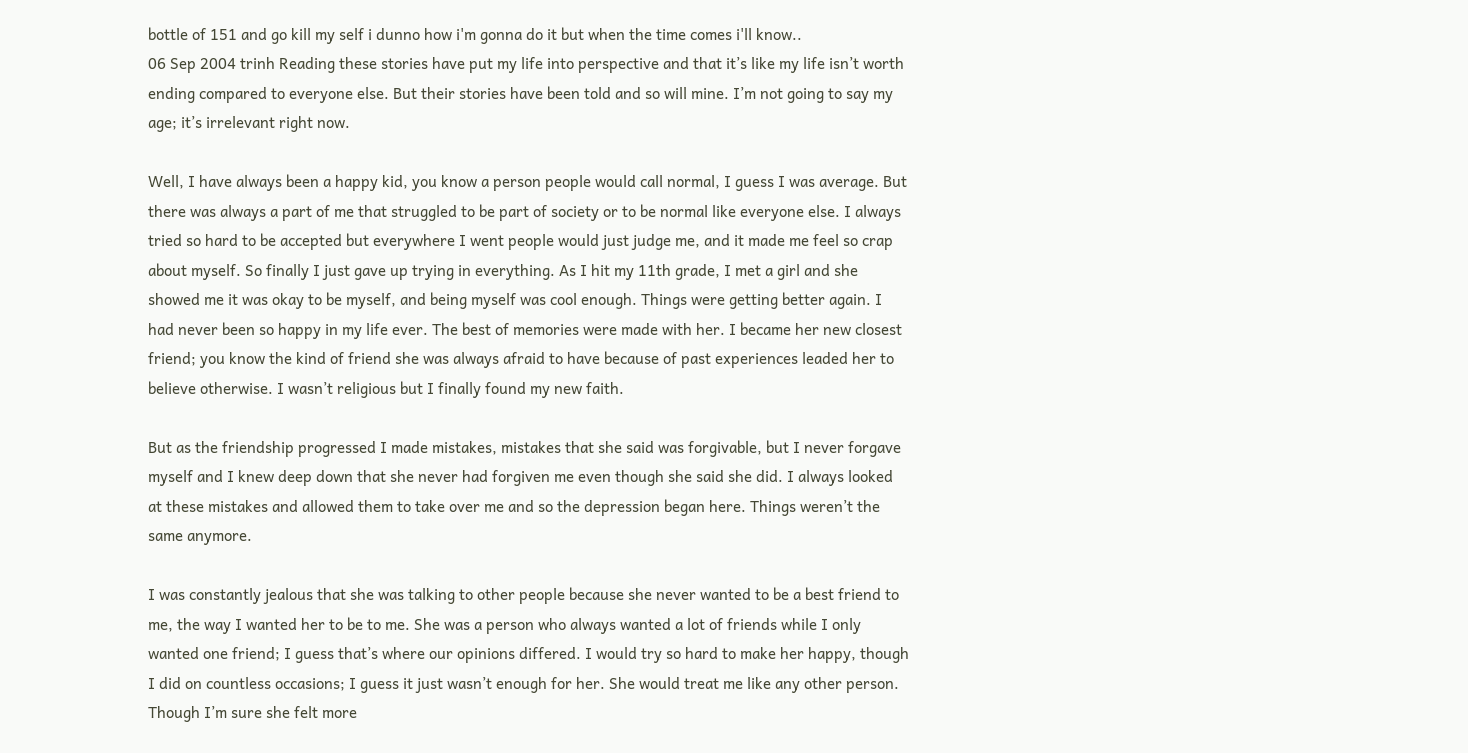bottle of 151 and go kill my self i dunno how i'm gonna do it but when the time comes i'll know..
06 Sep 2004 trinh Reading these stories have put my life into perspective and that it’s like my life isn’t worth ending compared to everyone else. But their stories have been told and so will mine. I’m not going to say my age; it’s irrelevant right now.

Well, I have always been a happy kid, you know a person people would call normal, I guess I was average. But there was always a part of me that struggled to be part of society or to be normal like everyone else. I always tried so hard to be accepted but everywhere I went people would just judge me, and it made me feel so crap about myself. So finally I just gave up trying in everything. As I hit my 11th grade, I met a girl and she showed me it was okay to be myself, and being myself was cool enough. Things were getting better again. I had never been so happy in my life ever. The best of memories were made with her. I became her new closest friend; you know the kind of friend she was always afraid to have because of past experiences leaded her to believe otherwise. I wasn’t religious but I finally found my new faith.

But as the friendship progressed I made mistakes, mistakes that she said was forgivable, but I never forgave myself and I knew deep down that she never had forgiven me even though she said she did. I always looked at these mistakes and allowed them to take over me and so the depression began here. Things weren’t the same anymore.

I was constantly jealous that she was talking to other people because she never wanted to be a best friend to me, the way I wanted her to be to me. She was a person who always wanted a lot of friends while I only wanted one friend; I guess that’s where our opinions differed. I would try so hard to make her happy, though I did on countless occasions; I guess it just wasn’t enough for her. She would treat me like any other person. Though I’m sure she felt more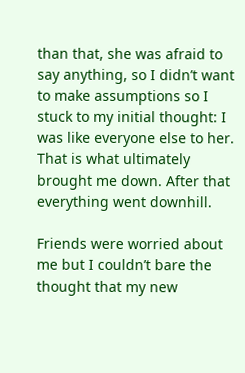than that, she was afraid to say anything, so I didn’t want to make assumptions so I stuck to my initial thought: I was like everyone else to her. That is what ultimately brought me down. After that everything went downhill.

Friends were worried about me but I couldn’t bare the thought that my new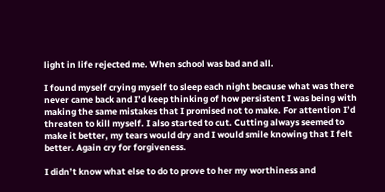light in life rejected me. When school was bad and all.

I found myself crying myself to sleep each night because what was there never came back and I’d keep thinking of how persistent I was being with making the same mistakes that I promised not to make. For attention I’d threaten to kill myself. I also started to cut. Cutting always seemed to make it better, my tears would dry and I would smile knowing that I felt better. Again cry for forgiveness.

I didn’t know what else to do to prove to her my worthiness and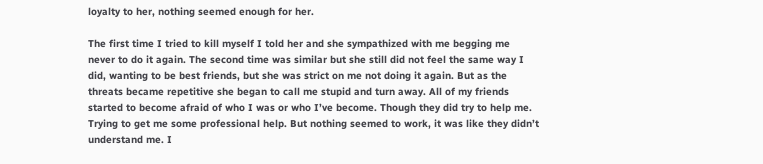loyalty to her, nothing seemed enough for her.

The first time I tried to kill myself I told her and she sympathized with me begging me never to do it again. The second time was similar but she still did not feel the same way I did, wanting to be best friends, but she was strict on me not doing it again. But as the threats became repetitive she began to call me stupid and turn away. All of my friends started to become afraid of who I was or who I’ve become. Though they did try to help me. Trying to get me some professional help. But nothing seemed to work, it was like they didn’t understand me. I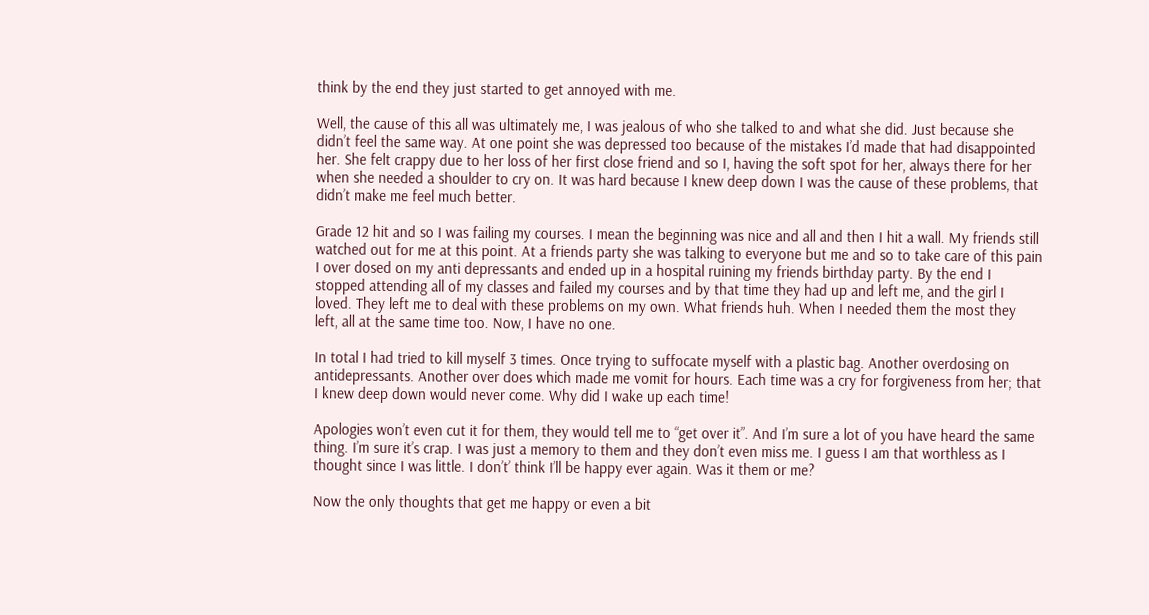think by the end they just started to get annoyed with me.

Well, the cause of this all was ultimately me, I was jealous of who she talked to and what she did. Just because she didn’t feel the same way. At one point she was depressed too because of the mistakes I’d made that had disappointed her. She felt crappy due to her loss of her first close friend and so I, having the soft spot for her, always there for her when she needed a shoulder to cry on. It was hard because I knew deep down I was the cause of these problems, that didn’t make me feel much better.

Grade 12 hit and so I was failing my courses. I mean the beginning was nice and all and then I hit a wall. My friends still watched out for me at this point. At a friends party she was talking to everyone but me and so to take care of this pain I over dosed on my anti depressants and ended up in a hospital ruining my friends birthday party. By the end I stopped attending all of my classes and failed my courses and by that time they had up and left me, and the girl I loved. They left me to deal with these problems on my own. What friends huh. When I needed them the most they left, all at the same time too. Now, I have no one.

In total I had tried to kill myself 3 times. Once trying to suffocate myself with a plastic bag. Another overdosing on antidepressants. Another over does which made me vomit for hours. Each time was a cry for forgiveness from her; that I knew deep down would never come. Why did I wake up each time!

Apologies won’t even cut it for them, they would tell me to “get over it”. And I’m sure a lot of you have heard the same thing. I’m sure it’s crap. I was just a memory to them and they don’t even miss me. I guess I am that worthless as I thought since I was little. I don’t’ think I’ll be happy ever again. Was it them or me?

Now the only thoughts that get me happy or even a bit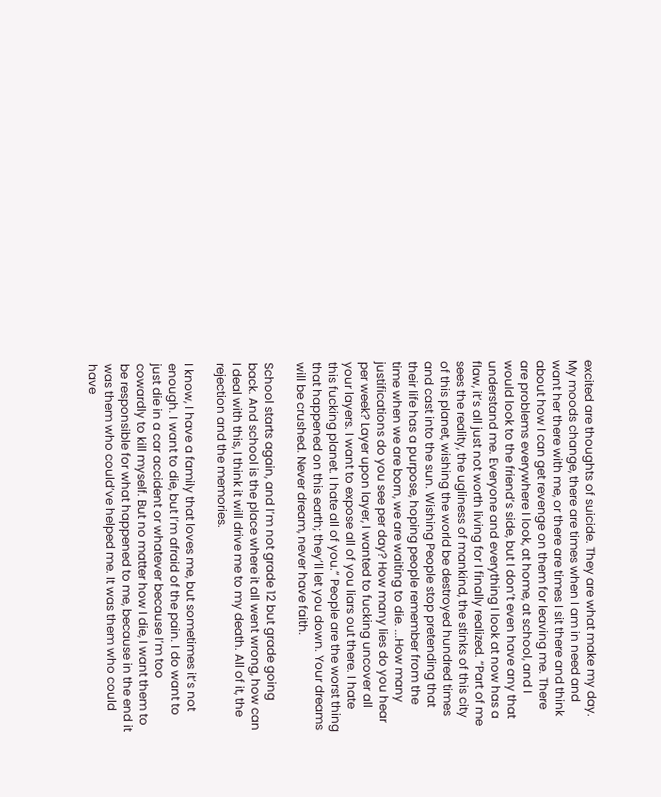excited are thoughts of suicide. They are what make my day. My moods change, there are times when I am in need and want her there with me, or there are times I sit there and think about how I can get revenge on them for leaving me. There are problems everywhere I look, at home, at school, and I would look to the friend’s side, but I don’t even have any that understand me. Everyone and everything I look at now has a flaw, it’s all just not worth living for I finally realized. “Part of me sees the reality, the ugliness of mankind, the stinks of this city of this planet, wishing the world be destroyed hundred times and cast into the sun. Wishing People stop pretending that their life has a purpose, hoping people remember from the time when we are born, we are waiting to die. ...How many justifications do you see per day? How many lies do you hear per week? Layer upon layer, I wanted to fucking uncover all your layers. I want to expose all of you liars out there. I hate this fucking planet. I hate all of you.” People are the worst thing that happened on this earth; they’ll let you down. Your dreams will be crushed. Never dream, never have faith.

School starts again, and I’m not grade 12 but grade going back. And school is the place where it all went wrong, how can I deal with this, I think it will drive me to my death. All of it, the rejection and the memories.

I know, I have a family that loves me, but sometimes it’s not enough. I want to die, but I’m afraid of the pain. I do want to just die in a car accident or whatever because I’m too cowardly to kill myself. But no matter how I die, I want them to be responsible for what happened to me, because in the end it was them who could’ve helped me. It was them who could have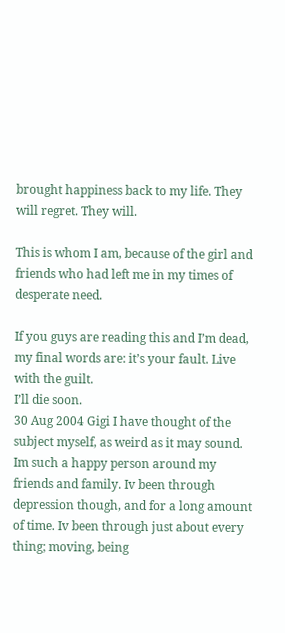brought happiness back to my life. They will regret. They will.

This is whom I am, because of the girl and friends who had left me in my times of desperate need.

If you guys are reading this and I’m dead, my final words are: it’s your fault. Live with the guilt.
I’ll die soon.
30 Aug 2004 Gigi I have thought of the subject myself, as weird as it may sound. Im such a happy person around my friends and family. Iv been through depression though, and for a long amount of time. Iv been through just about every thing; moving, being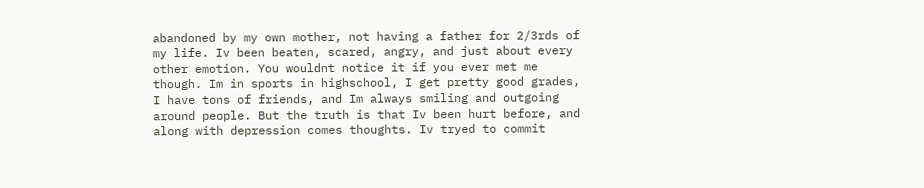abandoned by my own mother, not having a father for 2/3rds of my life. Iv been beaten, scared, angry, and just about every other emotion. You wouldnt notice it if you ever met me though. Im in sports in highschool, I get pretty good grades, I have tons of friends, and Im always smiling and outgoing around people. But the truth is that Iv been hurt before, and along with depression comes thoughts. Iv tryed to commit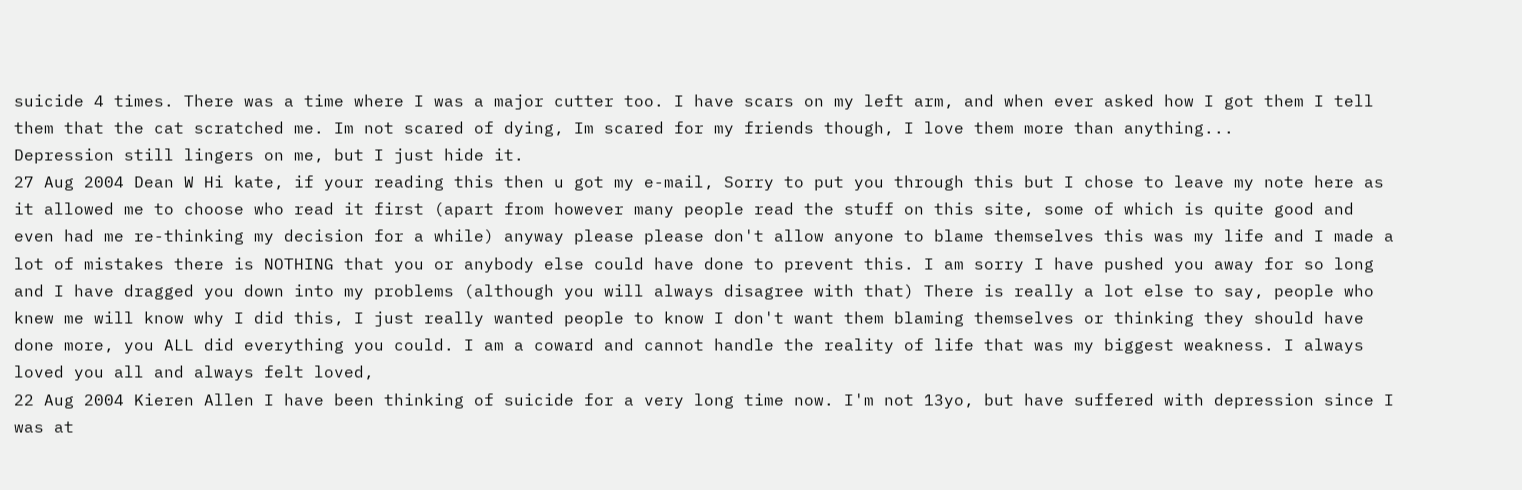suicide 4 times. There was a time where I was a major cutter too. I have scars on my left arm, and when ever asked how I got them I tell them that the cat scratched me. Im not scared of dying, Im scared for my friends though, I love them more than anything...
Depression still lingers on me, but I just hide it.
27 Aug 2004 Dean W Hi kate, if your reading this then u got my e-mail, Sorry to put you through this but I chose to leave my note here as it allowed me to choose who read it first (apart from however many people read the stuff on this site, some of which is quite good and even had me re-thinking my decision for a while) anyway please please don't allow anyone to blame themselves this was my life and I made a lot of mistakes there is NOTHING that you or anybody else could have done to prevent this. I am sorry I have pushed you away for so long and I have dragged you down into my problems (although you will always disagree with that) There is really a lot else to say, people who knew me will know why I did this, I just really wanted people to know I don't want them blaming themselves or thinking they should have done more, you ALL did everything you could. I am a coward and cannot handle the reality of life that was my biggest weakness. I always loved you all and always felt loved,
22 Aug 2004 Kieren Allen I have been thinking of suicide for a very long time now. I'm not 13yo, but have suffered with depression since I was at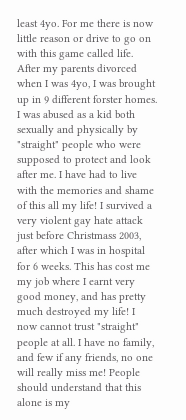least 4yo. For me there is now little reason or drive to go on with this game called life. After my parents divorced when I was 4yo, I was brought up in 9 different forster homes. I was abused as a kid both sexually and physically by "straight" people who were supposed to protect and look after me. I have had to live with the memories and shame of this all my life! I survived a very violent gay hate attack just before Christmass 2003, after which I was in hospital for 6 weeks. This has cost me my job where I earnt very good money, and has pretty much destroyed my life! I now cannot trust "straight" people at all. I have no family, and few if any friends, no one will really miss me! People should understand that this alone is my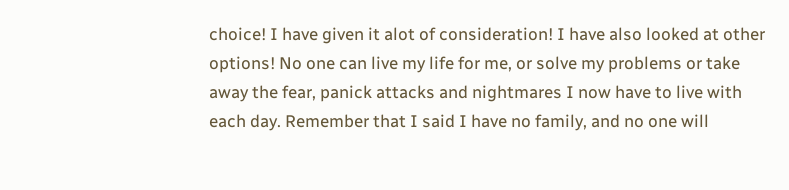choice! I have given it alot of consideration! I have also looked at other options! No one can live my life for me, or solve my problems or take away the fear, panick attacks and nightmares I now have to live with each day. Remember that I said I have no family, and no one will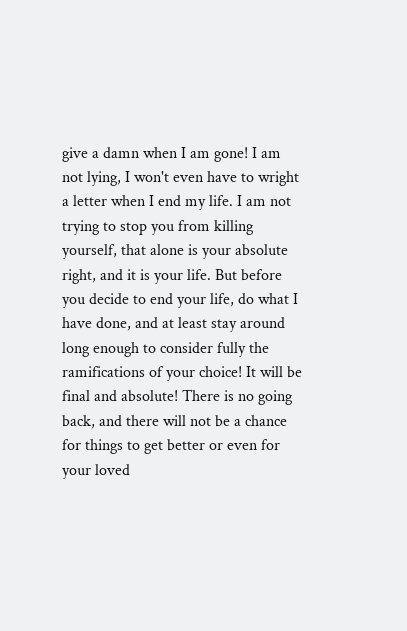give a damn when I am gone! I am not lying, I won't even have to wright a letter when I end my life. I am not trying to stop you from killing yourself, that alone is your absolute right, and it is your life. But before you decide to end your life, do what I have done, and at least stay around long enough to consider fully the ramifications of your choice! It will be final and absolute! There is no going back, and there will not be a chance for things to get better or even for your loved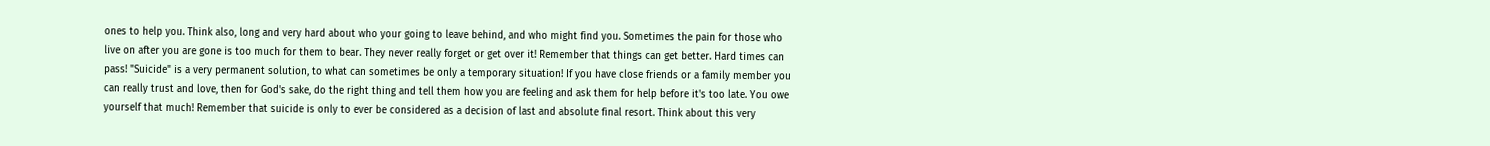ones to help you. Think also, long and very hard about who your going to leave behind, and who might find you. Sometimes the pain for those who live on after you are gone is too much for them to bear. They never really forget or get over it! Remember that things can get better. Hard times can pass! "Suicide" is a very permanent solution, to what can sometimes be only a temporary situation! If you have close friends or a family member you can really trust and love, then for God's sake, do the right thing and tell them how you are feeling and ask them for help before it's too late. You owe yourself that much! Remember that suicide is only to ever be considered as a decision of last and absolute final resort. Think about this very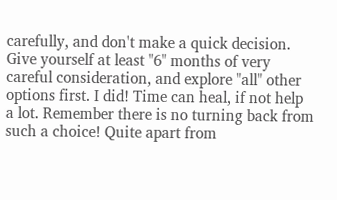carefully, and don't make a quick decision. Give yourself at least "6" months of very careful consideration, and explore "all" other options first. I did! Time can heal, if not help a lot. Remember there is no turning back from such a choice! Quite apart from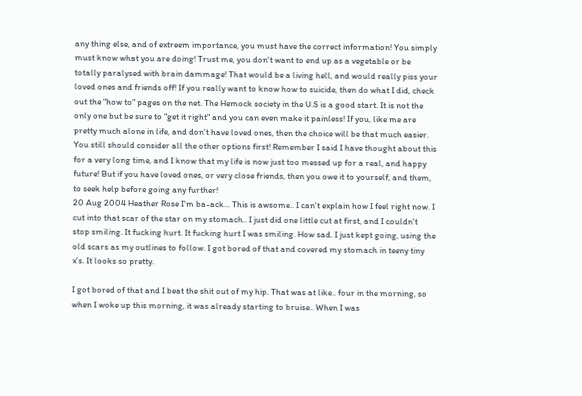any thing else, and of extreem importance, you must have the correct information! You simply must know what you are doing! Trust me, you don't want to end up as a vegetable or be totally paralysed with brain dammage! That would be a living hell, and would really piss your loved ones and friends off! If you really want to know how to suicide, then do what I did, check out the "how to" pages on the net. The Hemock society in the U.S is a good start. It is not the only one but be sure to "get it right" and you can even make it painless! If you, like me are pretty much alone in life, and don't have loved ones, then the choice will be that much easier. You still should consider all the other options first! Remember I said I have thought about this for a very long time, and I know that my life is now just too messed up for a real, and happy future! But if you have loved ones, or very close friends, then you owe it to yourself, and them, to seek help before going any further!
20 Aug 2004 Heather Rose I'm ba-ack... This is awsome.. I can't explain how I feel right now. I cut into that scar of the star on my stomach.. I just did one little cut at first, and I couldn't stop smiling. It fucking hurt. It fucking hurt I was smiling. How sad. I just kept going, using the old scars as my outlines to follow. I got bored of that and covered my stomach in teeny tiny x's. It looks so pretty.

I got bored of that and I beat the shit out of my hip. That was at like.. four in the morning, so when I woke up this morning, it was already starting to bruise.. When I was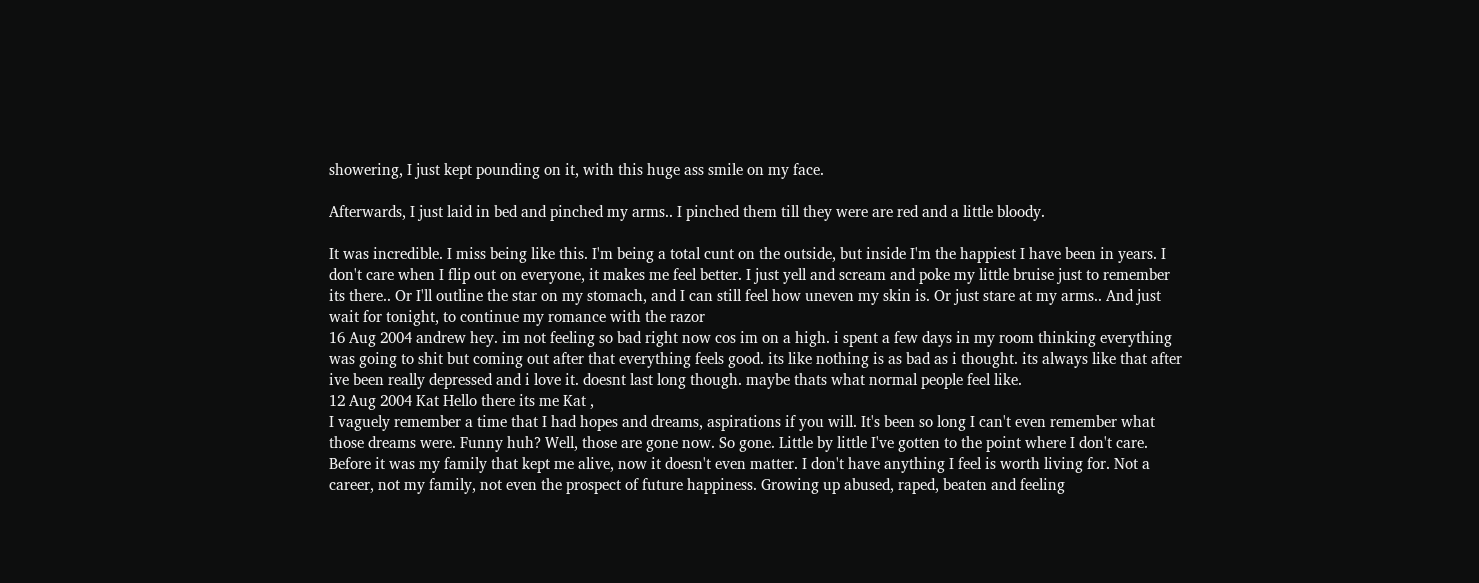showering, I just kept pounding on it, with this huge ass smile on my face.

Afterwards, I just laid in bed and pinched my arms.. I pinched them till they were are red and a little bloody.

It was incredible. I miss being like this. I'm being a total cunt on the outside, but inside I'm the happiest I have been in years. I don't care when I flip out on everyone, it makes me feel better. I just yell and scream and poke my little bruise just to remember its there.. Or I'll outline the star on my stomach, and I can still feel how uneven my skin is. Or just stare at my arms.. And just wait for tonight, to continue my romance with the razor
16 Aug 2004 andrew hey. im not feeling so bad right now cos im on a high. i spent a few days in my room thinking everything was going to shit but coming out after that everything feels good. its like nothing is as bad as i thought. its always like that after ive been really depressed and i love it. doesnt last long though. maybe thats what normal people feel like.
12 Aug 2004 Kat Hello there its me Kat ,
I vaguely remember a time that I had hopes and dreams, aspirations if you will. It's been so long I can't even remember what those dreams were. Funny huh? Well, those are gone now. So gone. Little by little I've gotten to the point where I don't care. Before it was my family that kept me alive, now it doesn't even matter. I don't have anything I feel is worth living for. Not a career, not my family, not even the prospect of future happiness. Growing up abused, raped, beaten and feeling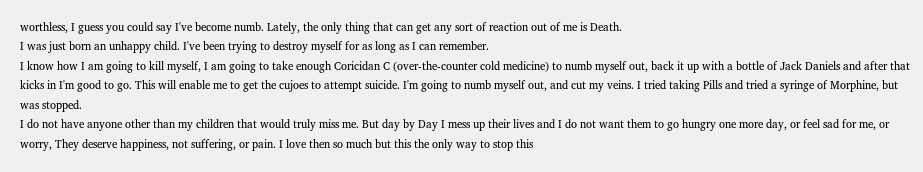worthless, I guess you could say I've become numb. Lately, the only thing that can get any sort of reaction out of me is Death.
I was just born an unhappy child. I've been trying to destroy myself for as long as I can remember.
I know how I am going to kill myself, I am going to take enough Coricidan C (over-the-counter cold medicine) to numb myself out, back it up with a bottle of Jack Daniels and after that kicks in I'm good to go. This will enable me to get the cujoes to attempt suicide. I'm going to numb myself out, and cut my veins. I tried taking Pills and tried a syringe of Morphine, but was stopped.
I do not have anyone other than my children that would truly miss me. But day by Day I mess up their lives and I do not want them to go hungry one more day, or feel sad for me, or worry, They deserve happiness, not suffering, or pain. I love then so much but this the only way to stop this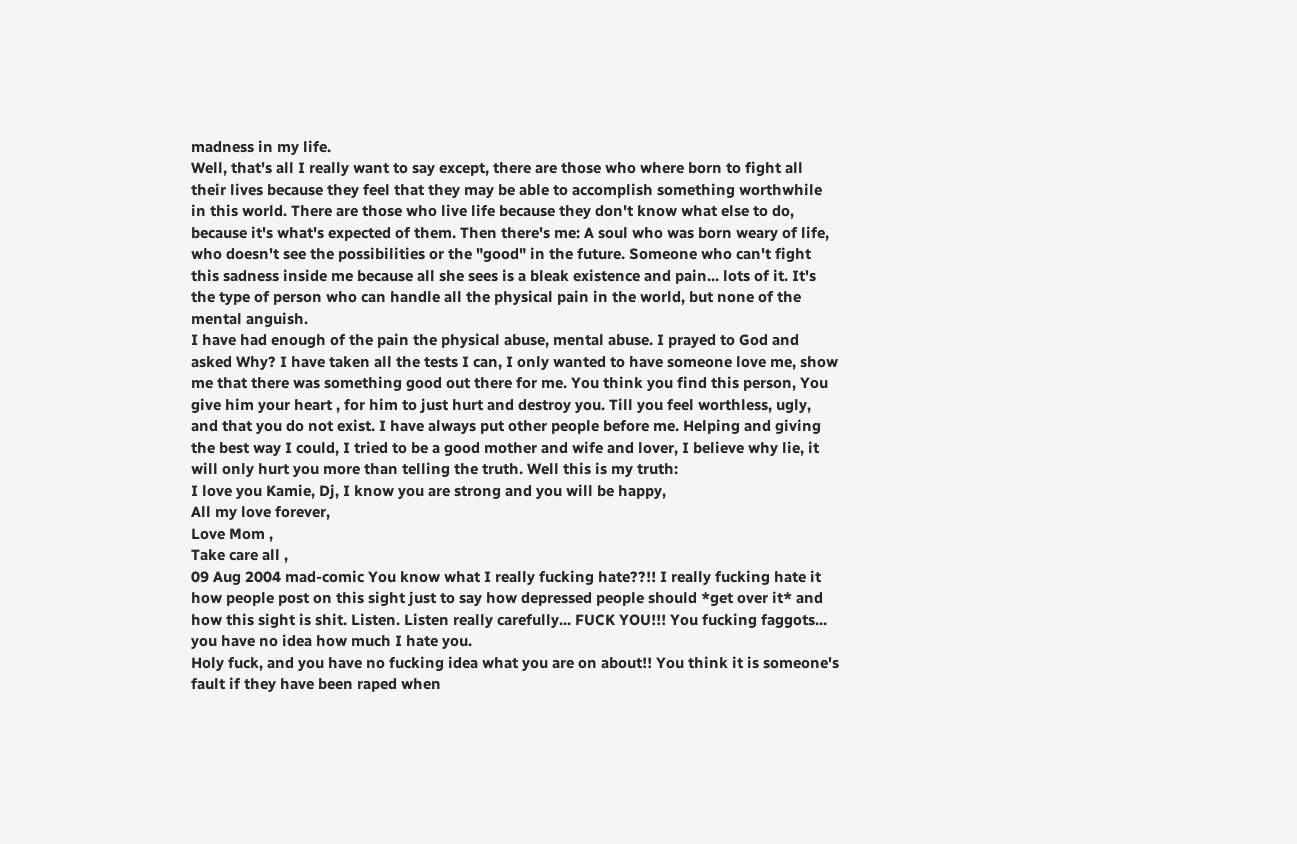madness in my life.
Well, that's all I really want to say except, there are those who where born to fight all their lives because they feel that they may be able to accomplish something worthwhile in this world. There are those who live life because they don't know what else to do, because it's what's expected of them. Then there's me: A soul who was born weary of life, who doesn't see the possibilities or the "good" in the future. Someone who can't fight this sadness inside me because all she sees is a bleak existence and pain... lots of it. It's the type of person who can handle all the physical pain in the world, but none of the mental anguish.
I have had enough of the pain the physical abuse, mental abuse. I prayed to God and asked Why? I have taken all the tests I can, I only wanted to have someone love me, show me that there was something good out there for me. You think you find this person, You give him your heart , for him to just hurt and destroy you. Till you feel worthless, ugly, and that you do not exist. I have always put other people before me. Helping and giving the best way I could, I tried to be a good mother and wife and lover, I believe why lie, it will only hurt you more than telling the truth. Well this is my truth:
I love you Kamie, Dj, I know you are strong and you will be happy,
All my love forever,
Love Mom ,
Take care all ,
09 Aug 2004 mad-comic You know what I really fucking hate??!! I really fucking hate it how people post on this sight just to say how depressed people should *get over it* and how this sight is shit. Listen. Listen really carefully... FUCK YOU!!! You fucking faggots... you have no idea how much I hate you.
Holy fuck, and you have no fucking idea what you are on about!! You think it is someone's fault if they have been raped when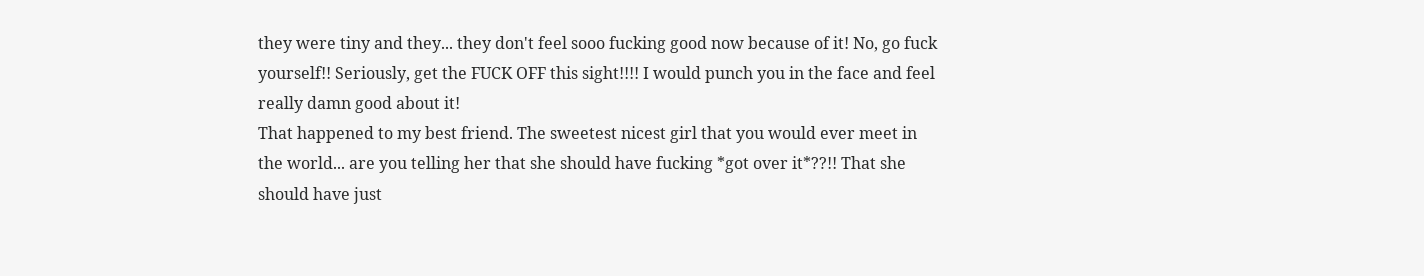they were tiny and they... they don't feel sooo fucking good now because of it! No, go fuck yourself!! Seriously, get the FUCK OFF this sight!!!! I would punch you in the face and feel really damn good about it!
That happened to my best friend. The sweetest nicest girl that you would ever meet in the world... are you telling her that she should have fucking *got over it*??!! That she should have just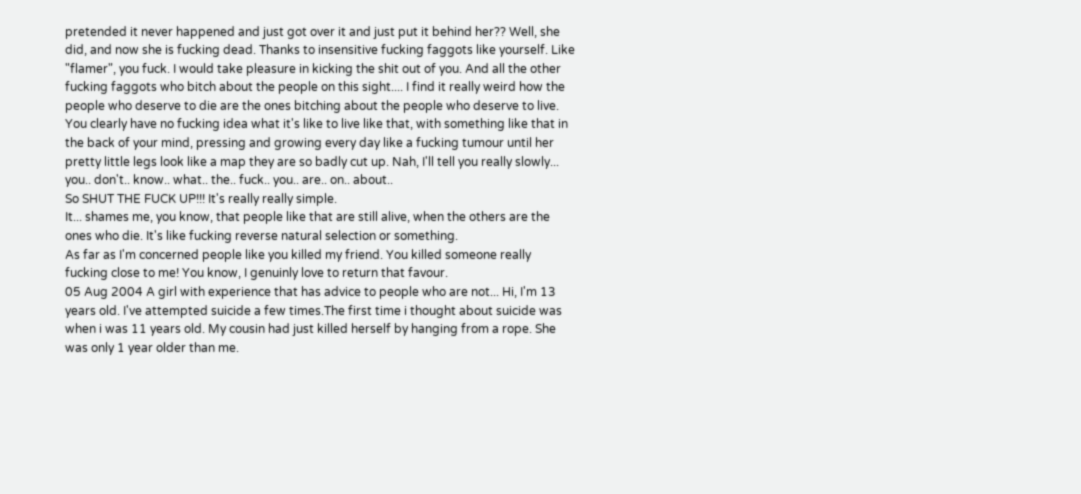pretended it never happened and just got over it and just put it behind her?? Well, she did, and now she is fucking dead. Thanks to insensitive fucking faggots like yourself. Like "flamer", you fuck. I would take pleasure in kicking the shit out of you. And all the other fucking faggots who bitch about the people on this sight.... I find it really weird how the people who deserve to die are the ones bitching about the people who deserve to live. You clearly have no fucking idea what it's like to live like that, with something like that in the back of your mind, pressing and growing every day like a fucking tumour until her pretty little legs look like a map they are so badly cut up. Nah, I'll tell you really slowly... you.. don't.. know.. what.. the.. fuck.. you.. are.. on.. about..
So SHUT THE FUCK UP!!! It's really really simple.
It... shames me, you know, that people like that are still alive, when the others are the ones who die. It's like fucking reverse natural selection or something.
As far as I'm concerned people like you killed my friend. You killed someone really fucking close to me! You know, I genuinly love to return that favour.
05 Aug 2004 A girl with experience that has advice to people who are not... Hi, I'm 13 years old. I've attempted suicide a few times.The first time i thought about suicide was when i was 11 years old. My cousin had just killed herself by hanging from a rope. She was only 1 year older than me.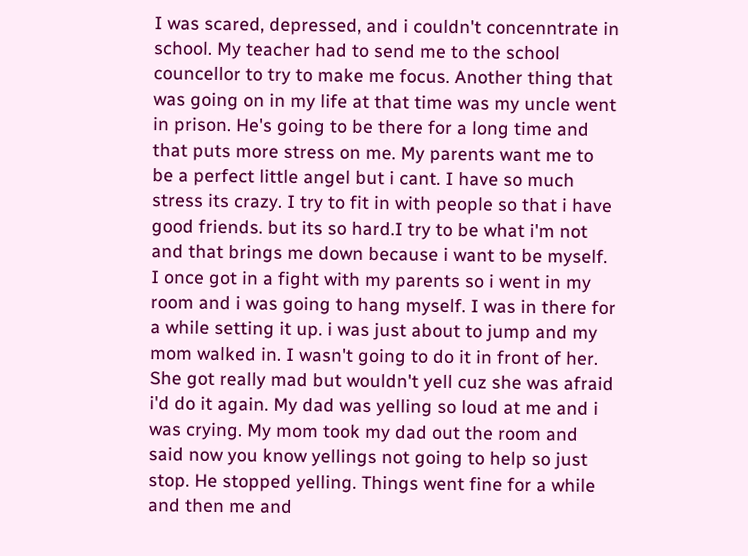I was scared, depressed, and i couldn't concenntrate in school. My teacher had to send me to the school councellor to try to make me focus. Another thing that was going on in my life at that time was my uncle went in prison. He's going to be there for a long time and that puts more stress on me. My parents want me to be a perfect little angel but i cant. I have so much stress its crazy. I try to fit in with people so that i have good friends. but its so hard.I try to be what i'm not and that brings me down because i want to be myself. I once got in a fight with my parents so i went in my room and i was going to hang myself. I was in there for a while setting it up. i was just about to jump and my mom walked in. I wasn't going to do it in front of her. She got really mad but wouldn't yell cuz she was afraid i'd do it again. My dad was yelling so loud at me and i was crying. My mom took my dad out the room and said now you know yellings not going to help so just stop. He stopped yelling. Things went fine for a while and then me and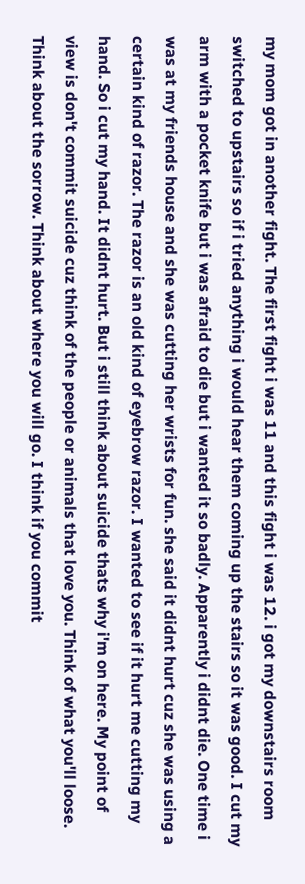my mom got in another fight. The first fight i was 11 and this fight i was 12. i got my downstairs room switched to upstairs so if i tried anything i would hear them coming up the stairs so it was good. I cut my arm with a pocket knife but i was afraid to die but i wanted it so badly. Apparently i didnt die. One time i was at my friends house and she was cutting her wrists for fun. she said it didnt hurt cuz she was using a certain kind of razor. The razor is an old kind of eyebrow razor. I wanted to see if it hurt me cutting my hand. So i cut my hand. It didnt hurt. But i still think about suicide thats why i'm on here. My point of view is don't commit suicide cuz think of the people or animals that love you. Think of what you'll loose. Think about the sorrow. Think about where you will go. I think if you commit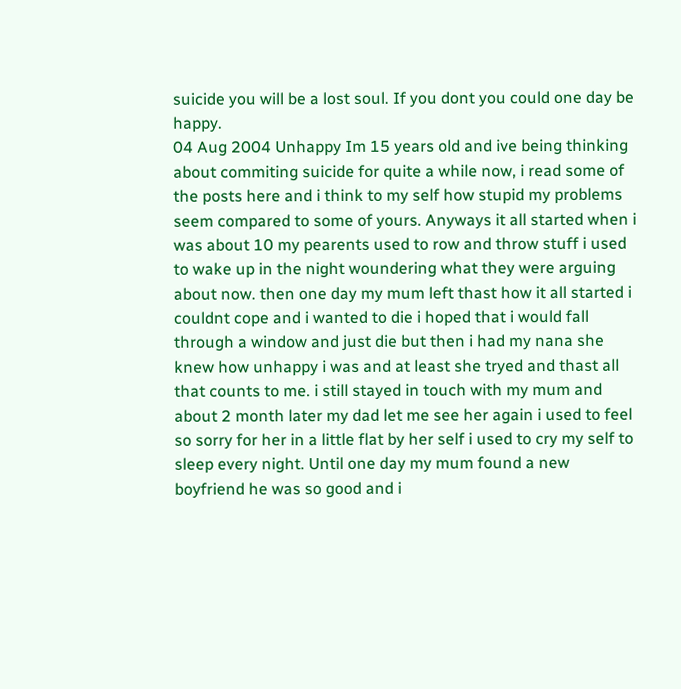suicide you will be a lost soul. If you dont you could one day be happy.
04 Aug 2004 Unhappy Im 15 years old and ive being thinking about commiting suicide for quite a while now, i read some of the posts here and i think to my self how stupid my problems seem compared to some of yours. Anyways it all started when i was about 10 my pearents used to row and throw stuff i used to wake up in the night woundering what they were arguing about now. then one day my mum left thast how it all started i couldnt cope and i wanted to die i hoped that i would fall through a window and just die but then i had my nana she knew how unhappy i was and at least she tryed and thast all that counts to me. i still stayed in touch with my mum and about 2 month later my dad let me see her again i used to feel so sorry for her in a little flat by her self i used to cry my self to sleep every night. Until one day my mum found a new boyfriend he was so good and i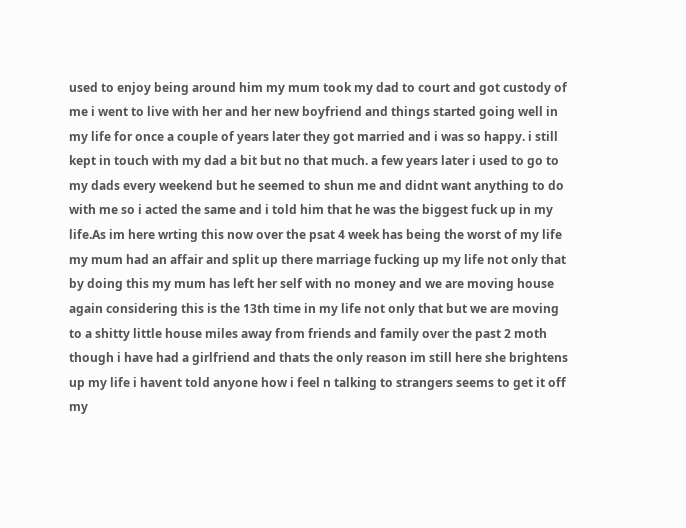used to enjoy being around him my mum took my dad to court and got custody of me i went to live with her and her new boyfriend and things started going well in my life for once a couple of years later they got married and i was so happy. i still kept in touch with my dad a bit but no that much. a few years later i used to go to my dads every weekend but he seemed to shun me and didnt want anything to do with me so i acted the same and i told him that he was the biggest fuck up in my life.As im here wrting this now over the psat 4 week has being the worst of my life my mum had an affair and split up there marriage fucking up my life not only that by doing this my mum has left her self with no money and we are moving house again considering this is the 13th time in my life not only that but we are moving to a shitty little house miles away from friends and family over the past 2 moth though i have had a girlfriend and thats the only reason im still here she brightens up my life i havent told anyone how i feel n talking to strangers seems to get it off my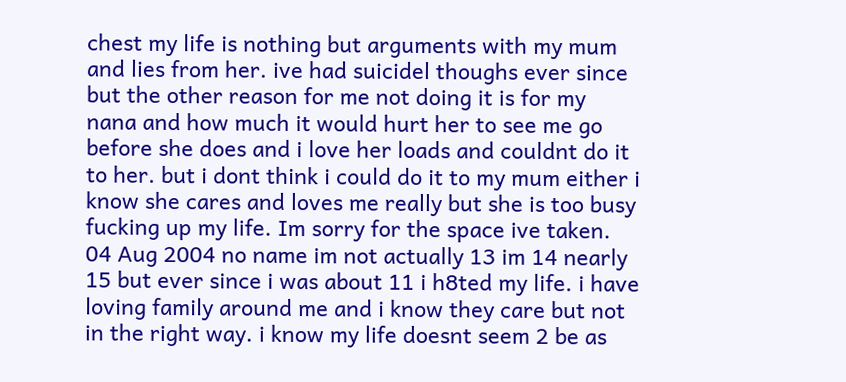chest my life is nothing but arguments with my mum and lies from her. ive had suicidel thoughs ever since but the other reason for me not doing it is for my nana and how much it would hurt her to see me go before she does and i love her loads and couldnt do it to her. but i dont think i could do it to my mum either i know she cares and loves me really but she is too busy fucking up my life. Im sorry for the space ive taken.
04 Aug 2004 no name im not actually 13 im 14 nearly 15 but ever since i was about 11 i h8ted my life. i have loving family around me and i know they care but not in the right way. i know my life doesnt seem 2 be as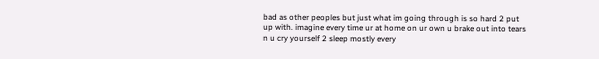bad as other peoples but just what im going through is so hard 2 put up with. imagine every time ur at home on ur own u brake out into tears n u cry yourself 2 sleep mostly every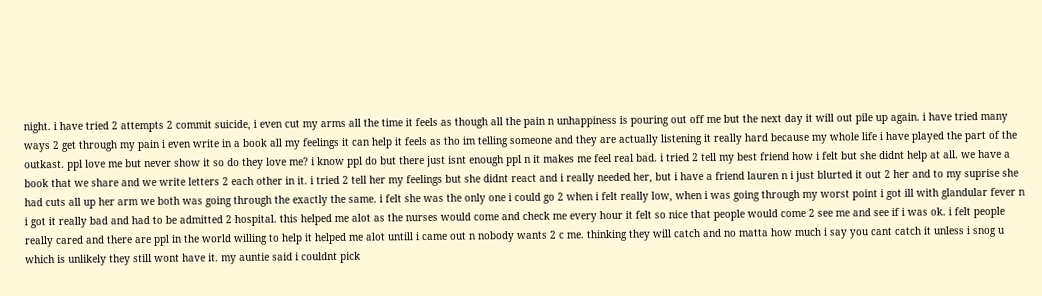night. i have tried 2 attempts 2 commit suicide, i even cut my arms all the time it feels as though all the pain n unhappiness is pouring out off me but the next day it will out pile up again. i have tried many ways 2 get through my pain i even write in a book all my feelings it can help it feels as tho im telling someone and they are actually listening it really hard because my whole life i have played the part of the outkast. ppl love me but never show it so do they love me? i know ppl do but there just isnt enough ppl n it makes me feel real bad. i tried 2 tell my best friend how i felt but she didnt help at all. we have a book that we share and we write letters 2 each other in it. i tried 2 tell her my feelings but she didnt react and i really needed her, but i have a friend lauren n i just blurted it out 2 her and to my suprise she had cuts all up her arm we both was going through the exactly the same. i felt she was the only one i could go 2 when i felt really low, when i was going through my worst point i got ill with glandular fever n i got it really bad and had to be admitted 2 hospital. this helped me alot as the nurses would come and check me every hour it felt so nice that people would come 2 see me and see if i was ok. i felt people really cared and there are ppl in the world willing to help it helped me alot untill i came out n nobody wants 2 c me. thinking they will catch and no matta how much i say you cant catch it unless i snog u which is unlikely they still wont have it. my auntie said i couldnt pick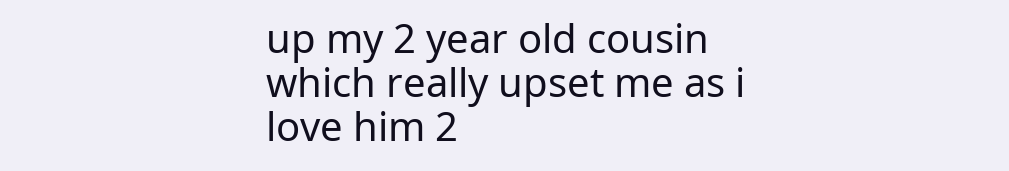up my 2 year old cousin which really upset me as i love him 2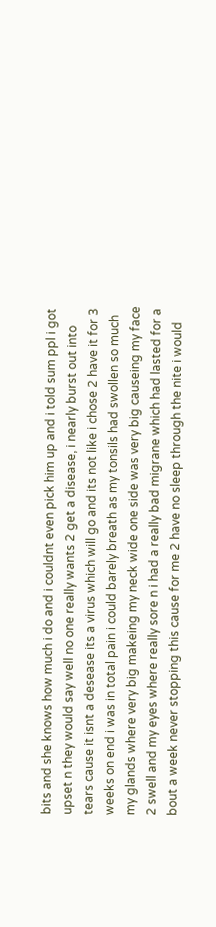bits and she knows how much i do and i couldnt even pick him up and i told sum ppl i got upset n they would say well no one really wants 2 get a disease, i nearly burst out into tears cause it isnt a desease its a virus which will go and its not like i chose 2 have it for 3 weeks on end i was in total pain i could barely breath as my tonsils had swollen so much my glands where very big makeing my neck wide one side was very big causeing my face 2 swell and my eyes where really sore n i had a really bad migrane which had lasted for a bout a week never stopping this cause for me 2 have no sleep through the nite i would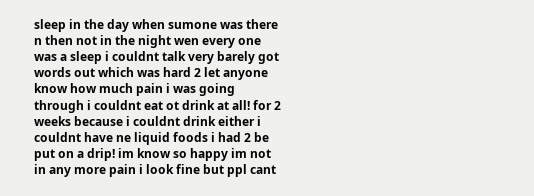sleep in the day when sumone was there n then not in the night wen every one was a sleep i couldnt talk very barely got words out which was hard 2 let anyone know how much pain i was going through i couldnt eat ot drink at all! for 2 weeks because i couldnt drink either i couldnt have ne liquid foods i had 2 be put on a drip! im know so happy im not in any more pain i look fine but ppl cant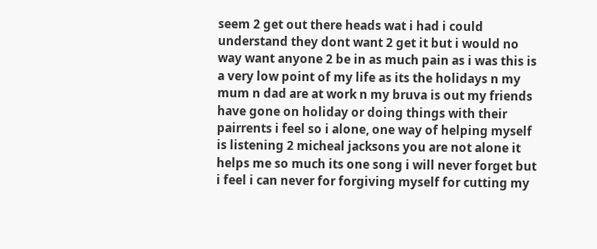seem 2 get out there heads wat i had i could understand they dont want 2 get it but i would no way want anyone 2 be in as much pain as i was this is a very low point of my life as its the holidays n my mum n dad are at work n my bruva is out my friends have gone on holiday or doing things with their pairrents i feel so i alone, one way of helping myself is listening 2 micheal jacksons you are not alone it helps me so much its one song i will never forget but i feel i can never for forgiving myself for cutting my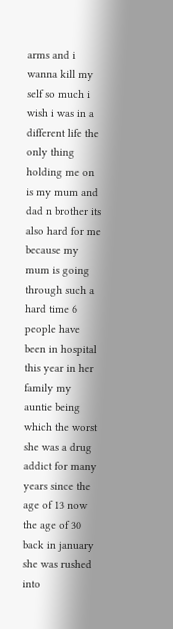arms and i wanna kill my self so much i wish i was in a different life the only thing holding me on is my mum and dad n brother its also hard for me because my mum is going through such a hard time 6 people have been in hospital this year in her family my auntie being which the worst she was a drug addict for many years since the age of 13 now the age of 30 back in january she was rushed into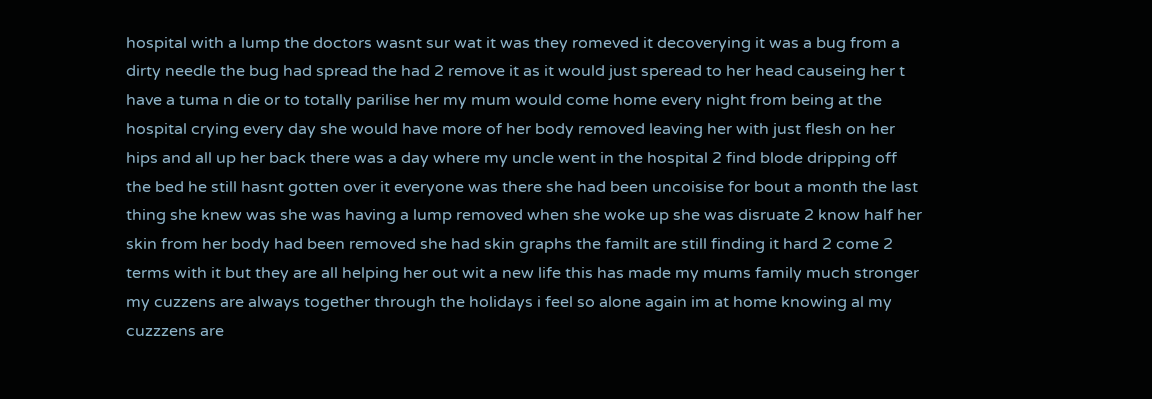hospital with a lump the doctors wasnt sur wat it was they romeved it decoverying it was a bug from a dirty needle the bug had spread the had 2 remove it as it would just speread to her head causeing her t have a tuma n die or to totally parilise her my mum would come home every night from being at the hospital crying every day she would have more of her body removed leaving her with just flesh on her hips and all up her back there was a day where my uncle went in the hospital 2 find blode dripping off the bed he still hasnt gotten over it everyone was there she had been uncoisise for bout a month the last thing she knew was she was having a lump removed when she woke up she was disruate 2 know half her skin from her body had been removed she had skin graphs the familt are still finding it hard 2 come 2 terms with it but they are all helping her out wit a new life this has made my mums family much stronger my cuzzens are always together through the holidays i feel so alone again im at home knowing al my cuzzzens are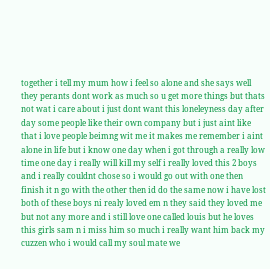together i tell my mum how i feel so alone and she says well they perants dont work as much so u get more things but thats not wat i care about i just dont want this loneleyness day after day some people like their own company but i just aint like that i love people beimng wit me it makes me remember i aint alone in life but i know one day when i got through a really low time one day i really will kill my self i really loved this 2 boys and i really couldnt chose so i would go out with one then finish it n go with the other then id do the same now i have lost both of these boys ni realy loved em n they said they loved me but not any more and i still love one called louis but he loves this girls sam n i miss him so much i really want him back my cuzzen who i would call my soul mate we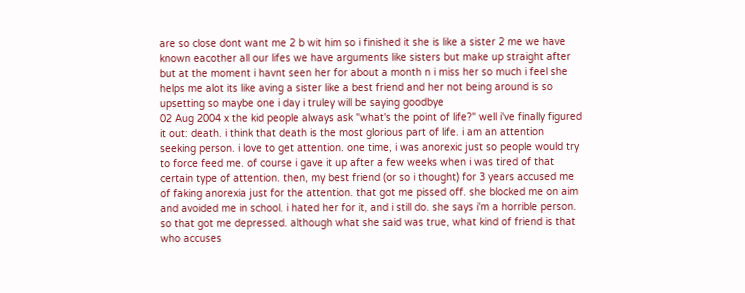are so close dont want me 2 b wit him so i finished it she is like a sister 2 me we have known eacother all our lifes we have arguments like sisters but make up straight after but at the moment i havnt seen her for about a month n i miss her so much i feel she helps me alot its like aving a sister like a best friend and her not being around is so upsetting so maybe one i day i truley will be saying goodbye
02 Aug 2004 x the kid people always ask "what's the point of life?" well i've finally figured it out: death. i think that death is the most glorious part of life. i am an attention seeking person. i love to get attention. one time, i was anorexic just so people would try to force feed me. of course i gave it up after a few weeks when i was tired of that certain type of attention. then, my best friend (or so i thought) for 3 years accused me of faking anorexia just for the attention. that got me pissed off. she blocked me on aim and avoided me in school. i hated her for it, and i still do. she says i'm a horrible person. so that got me depressed. although what she said was true, what kind of friend is that who accuses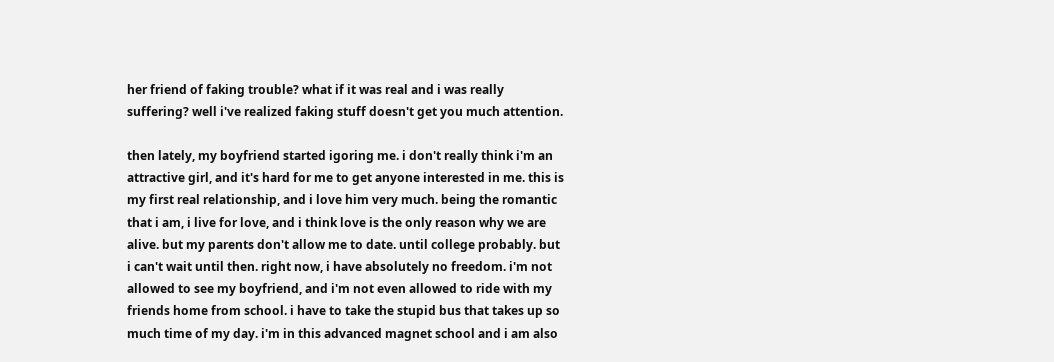her friend of faking trouble? what if it was real and i was really suffering? well i've realized faking stuff doesn't get you much attention.

then lately, my boyfriend started igoring me. i don't really think i'm an attractive girl, and it's hard for me to get anyone interested in me. this is my first real relationship, and i love him very much. being the romantic that i am, i live for love, and i think love is the only reason why we are alive. but my parents don't allow me to date. until college probably. but i can't wait until then. right now, i have absolutely no freedom. i'm not allowed to see my boyfriend, and i'm not even allowed to ride with my friends home from school. i have to take the stupid bus that takes up so much time of my day. i'm in this advanced magnet school and i am also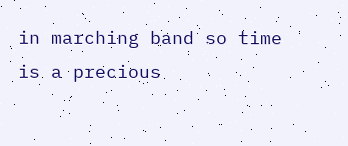in marching band so time is a precious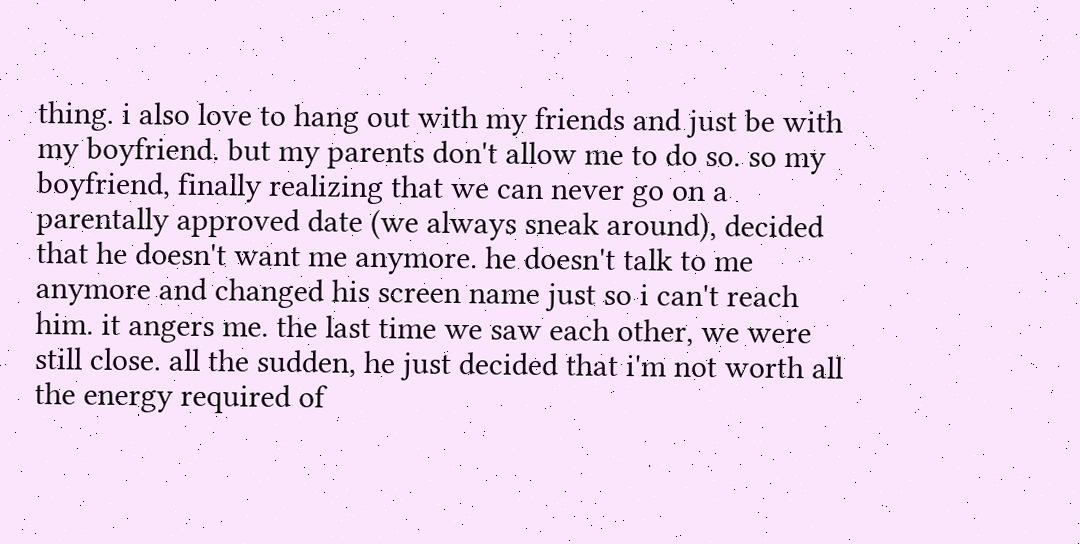thing. i also love to hang out with my friends and just be with my boyfriend. but my parents don't allow me to do so. so my boyfriend, finally realizing that we can never go on a parentally approved date (we always sneak around), decided that he doesn't want me anymore. he doesn't talk to me anymore and changed his screen name just so i can't reach him. it angers me. the last time we saw each other, we were still close. all the sudden, he just decided that i'm not worth all the energy required of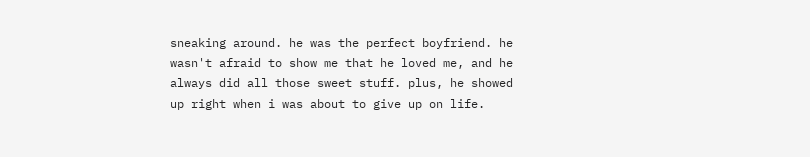sneaking around. he was the perfect boyfriend. he wasn't afraid to show me that he loved me, and he always did all those sweet stuff. plus, he showed up right when i was about to give up on life.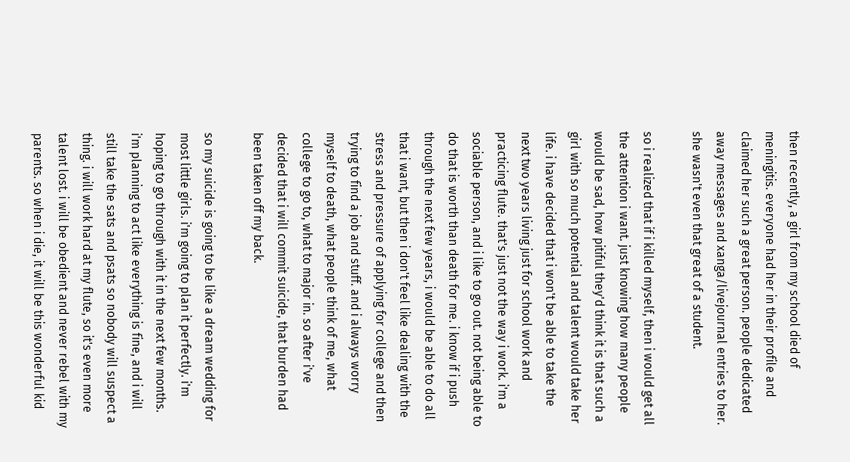then recently, a girl from my school died of meningitis. everyone had her in their profile and claimed her such a great person. people dedicated away messages and xanga/livejournal entries to her. she wasn't even that great of a student.

so i realized that if i killed myself, then i would get all the attention i want. just knowing how many people would be sad, how pitiful they'd think it is that such a girl with so much potential and talent would take her life. i have decided that i won't be able to take the next two years living just for school work and practicing flute. that's just not the way i work. i'm a sociable person, and i like to go out. not being able to do that is worth than death for me. i know if i push through the next few years, i would be able to do all that i want, but then i don't feel like dealing with the stress and pressure of applying for college and then trying to find a job and stuff. and i always worry myself to death, what people think of me, what college to go to, what to major in. so after i've decided that i will commit suicide, that burden had been taken off my back.

so my suicide is going to be like a dream wedding for most little girls. i'm going to plan it perfectly. i'm hoping to go through with it in the next few months. i'm planning to act like everything is fine, and i will still take the sats and psats so nobody will suspect a thing. i will work hard at my flute, so it's even more talent lost. i will be obedient and never rebel with my parents. so when i die, it will be this wonderful kid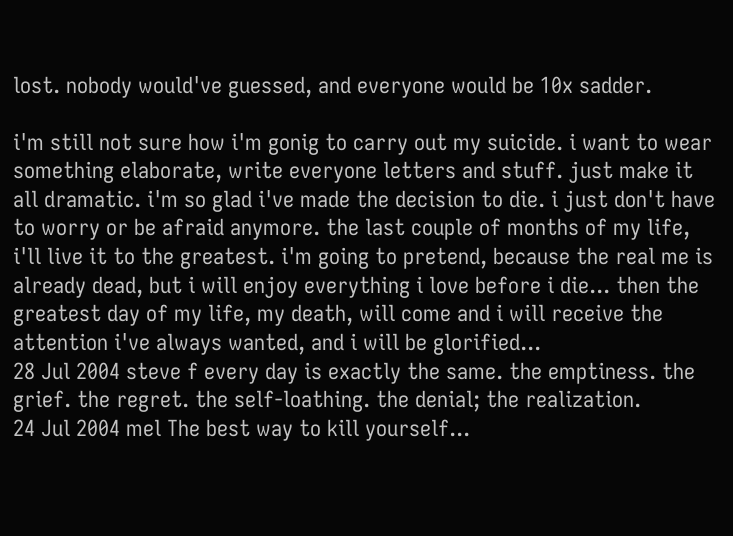lost. nobody would've guessed, and everyone would be 10x sadder.

i'm still not sure how i'm gonig to carry out my suicide. i want to wear something elaborate, write everyone letters and stuff. just make it all dramatic. i'm so glad i've made the decision to die. i just don't have to worry or be afraid anymore. the last couple of months of my life, i'll live it to the greatest. i'm going to pretend, because the real me is already dead, but i will enjoy everything i love before i die... then the greatest day of my life, my death, will come and i will receive the attention i've always wanted, and i will be glorified...
28 Jul 2004 steve f every day is exactly the same. the emptiness. the grief. the regret. the self-loathing. the denial; the realization.
24 Jul 2004 mel The best way to kill yourself...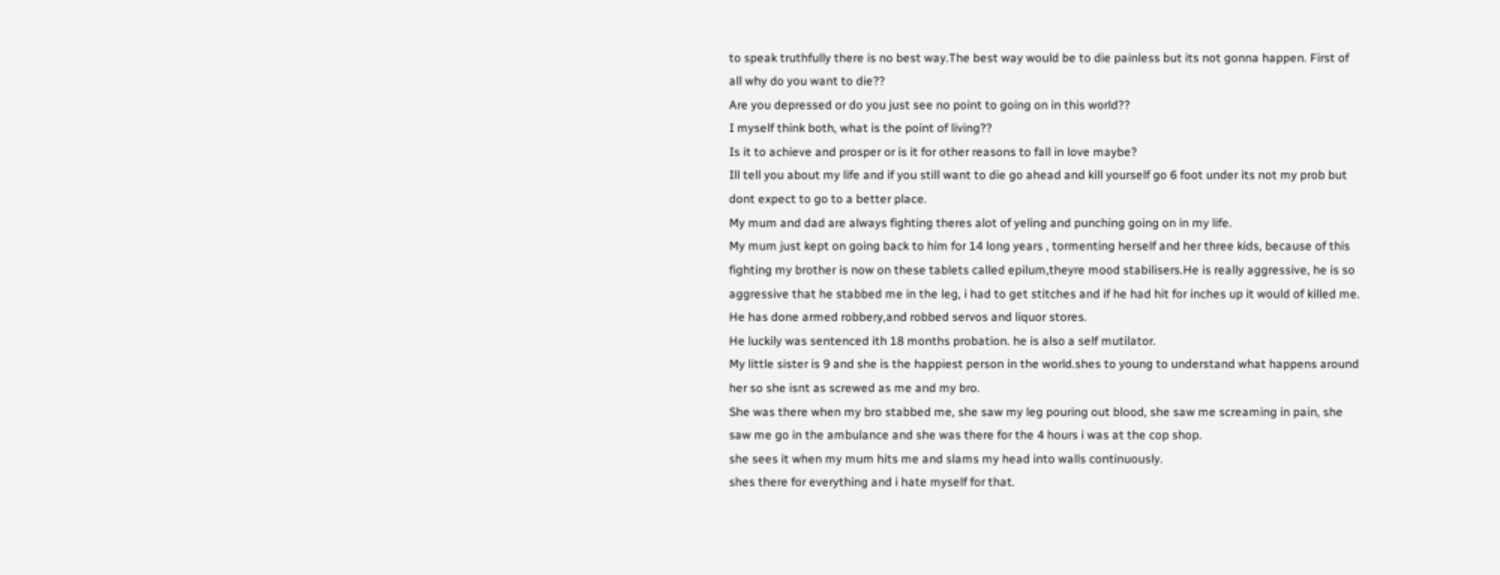to speak truthfully there is no best way.The best way would be to die painless but its not gonna happen. First of all why do you want to die??
Are you depressed or do you just see no point to going on in this world??
I myself think both, what is the point of living??
Is it to achieve and prosper or is it for other reasons to fall in love maybe?
Ill tell you about my life and if you still want to die go ahead and kill yourself go 6 foot under its not my prob but dont expect to go to a better place.
My mum and dad are always fighting theres alot of yeling and punching going on in my life.
My mum just kept on going back to him for 14 long years , tormenting herself and her three kids, because of this fighting my brother is now on these tablets called epilum,theyre mood stabilisers.He is really aggressive, he is so aggressive that he stabbed me in the leg, i had to get stitches and if he had hit for inches up it would of killed me.
He has done armed robbery,and robbed servos and liquor stores.
He luckily was sentenced ith 18 months probation. he is also a self mutilator.
My little sister is 9 and she is the happiest person in the world.shes to young to understand what happens around her so she isnt as screwed as me and my bro.
She was there when my bro stabbed me, she saw my leg pouring out blood, she saw me screaming in pain, she saw me go in the ambulance and she was there for the 4 hours i was at the cop shop.
she sees it when my mum hits me and slams my head into walls continuously.
shes there for everything and i hate myself for that.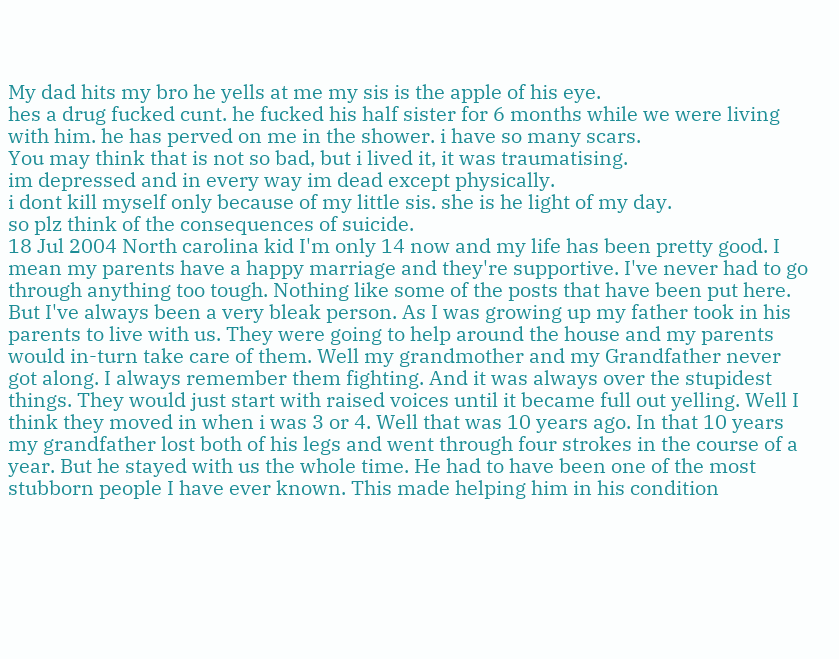My dad hits my bro he yells at me my sis is the apple of his eye.
hes a drug fucked cunt. he fucked his half sister for 6 months while we were living with him. he has perved on me in the shower. i have so many scars.
You may think that is not so bad, but i lived it, it was traumatising.
im depressed and in every way im dead except physically.
i dont kill myself only because of my little sis. she is he light of my day.
so plz think of the consequences of suicide.
18 Jul 2004 North carolina kid I'm only 14 now and my life has been pretty good. I mean my parents have a happy marriage and they're supportive. I've never had to go through anything too tough. Nothing like some of the posts that have been put here. But I've always been a very bleak person. As I was growing up my father took in his parents to live with us. They were going to help around the house and my parents would in-turn take care of them. Well my grandmother and my Grandfather never got along. I always remember them fighting. And it was always over the stupidest things. They would just start with raised voices until it became full out yelling. Well I think they moved in when i was 3 or 4. Well that was 10 years ago. In that 10 years my grandfather lost both of his legs and went through four strokes in the course of a year. But he stayed with us the whole time. He had to have been one of the most stubborn people I have ever known. This made helping him in his condition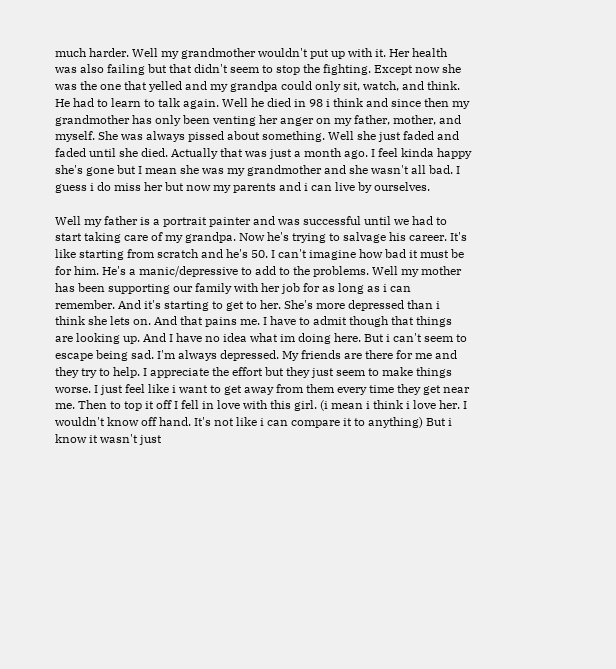much harder. Well my grandmother wouldn't put up with it. Her health was also failing but that didn't seem to stop the fighting. Except now she was the one that yelled and my grandpa could only sit, watch, and think. He had to learn to talk again. Well he died in 98 i think and since then my grandmother has only been venting her anger on my father, mother, and myself. She was always pissed about something. Well she just faded and faded until she died. Actually that was just a month ago. I feel kinda happy she's gone but I mean she was my grandmother and she wasn't all bad. I guess i do miss her but now my parents and i can live by ourselves.

Well my father is a portrait painter and was successful until we had to start taking care of my grandpa. Now he's trying to salvage his career. It's like starting from scratch and he's 50. I can't imagine how bad it must be for him. He's a manic/depressive to add to the problems. Well my mother has been supporting our family with her job for as long as i can remember. And it's starting to get to her. She's more depressed than i think she lets on. And that pains me. I have to admit though that things are looking up. And I have no idea what im doing here. But i can't seem to escape being sad. I'm always depressed. My friends are there for me and they try to help. I appreciate the effort but they just seem to make things worse. I just feel like i want to get away from them every time they get near me. Then to top it off I fell in love with this girl. (i mean i think i love her. I wouldn't know off hand. It's not like i can compare it to anything) But i know it wasn't just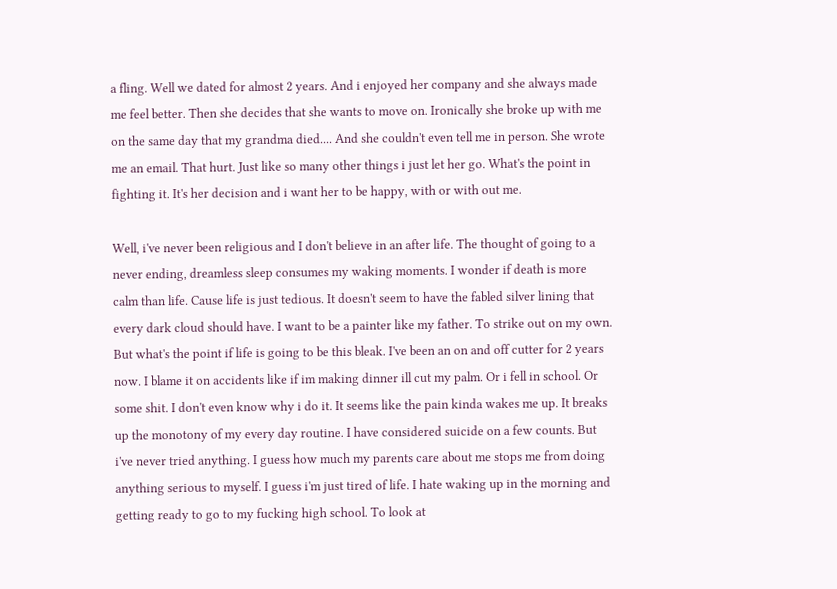a fling. Well we dated for almost 2 years. And i enjoyed her company and she always made me feel better. Then she decides that she wants to move on. Ironically she broke up with me on the same day that my grandma died.... And she couldn't even tell me in person. She wrote me an email. That hurt. Just like so many other things i just let her go. What's the point in fighting it. It's her decision and i want her to be happy, with or with out me.

Well, i've never been religious and I don't believe in an after life. The thought of going to a never ending, dreamless sleep consumes my waking moments. I wonder if death is more calm than life. Cause life is just tedious. It doesn't seem to have the fabled silver lining that every dark cloud should have. I want to be a painter like my father. To strike out on my own. But what's the point if life is going to be this bleak. I've been an on and off cutter for 2 years now. I blame it on accidents like if im making dinner ill cut my palm. Or i fell in school. Or some shit. I don't even know why i do it. It seems like the pain kinda wakes me up. It breaks up the monotony of my every day routine. I have considered suicide on a few counts. But i've never tried anything. I guess how much my parents care about me stops me from doing anything serious to myself. I guess i'm just tired of life. I hate waking up in the morning and getting ready to go to my fucking high school. To look at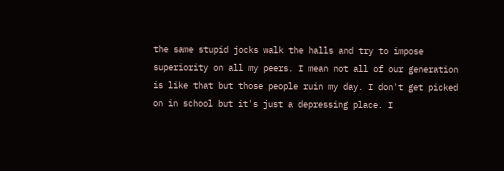the same stupid jocks walk the halls and try to impose superiority on all my peers. I mean not all of our generation is like that but those people ruin my day. I don't get picked on in school but it's just a depressing place. I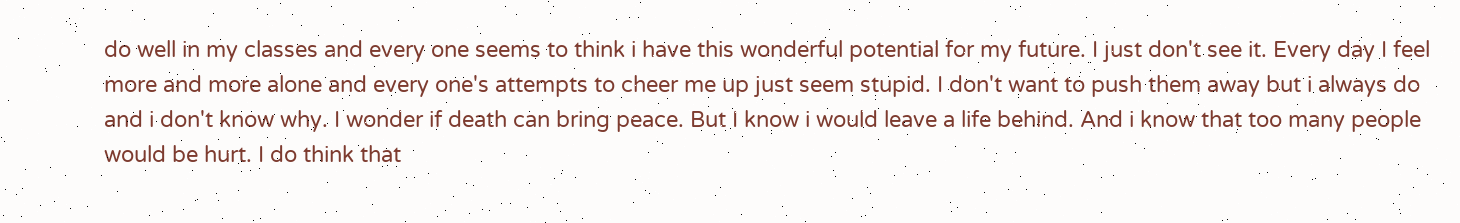do well in my classes and every one seems to think i have this wonderful potential for my future. I just don't see it. Every day I feel more and more alone and every one's attempts to cheer me up just seem stupid. I don't want to push them away but i always do and i don't know why. I wonder if death can bring peace. But I know i would leave a life behind. And i know that too many people would be hurt. I do think that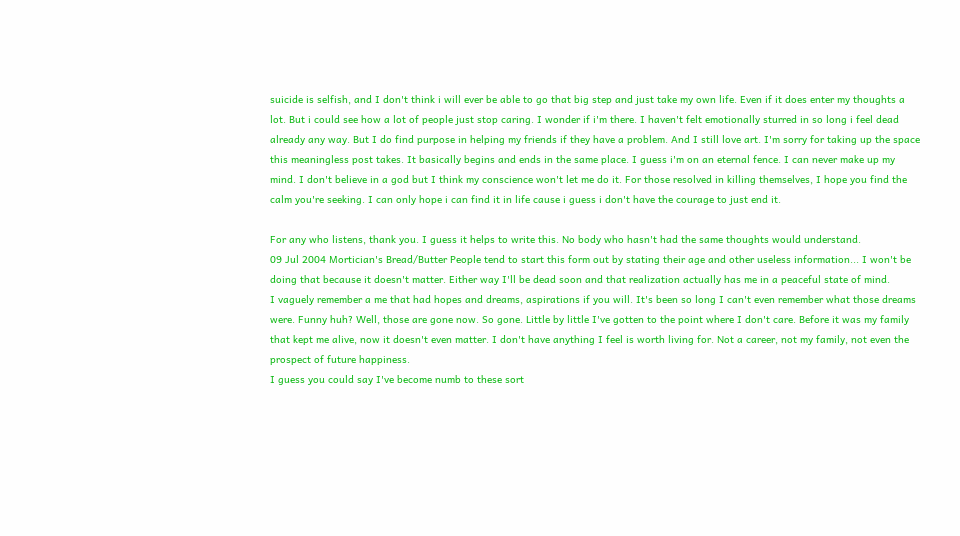suicide is selfish, and I don't think i will ever be able to go that big step and just take my own life. Even if it does enter my thoughts a lot. But i could see how a lot of people just stop caring. I wonder if i'm there. I haven't felt emotionally sturred in so long i feel dead already any way. But I do find purpose in helping my friends if they have a problem. And I still love art. I'm sorry for taking up the space this meaningless post takes. It basically begins and ends in the same place. I guess i'm on an eternal fence. I can never make up my mind. I don't believe in a god but I think my conscience won't let me do it. For those resolved in killing themselves, I hope you find the calm you're seeking. I can only hope i can find it in life cause i guess i don't have the courage to just end it.

For any who listens, thank you. I guess it helps to write this. No body who hasn't had the same thoughts would understand.
09 Jul 2004 Mortician's Bread/Butter People tend to start this form out by stating their age and other useless information... I won't be doing that because it doesn't matter. Either way I'll be dead soon and that realization actually has me in a peaceful state of mind.
I vaguely remember a me that had hopes and dreams, aspirations if you will. It's been so long I can't even remember what those dreams were. Funny huh? Well, those are gone now. So gone. Little by little I've gotten to the point where I don't care. Before it was my family that kept me alive, now it doesn't even matter. I don't have anything I feel is worth living for. Not a career, not my family, not even the prospect of future happiness.
I guess you could say I've become numb to these sort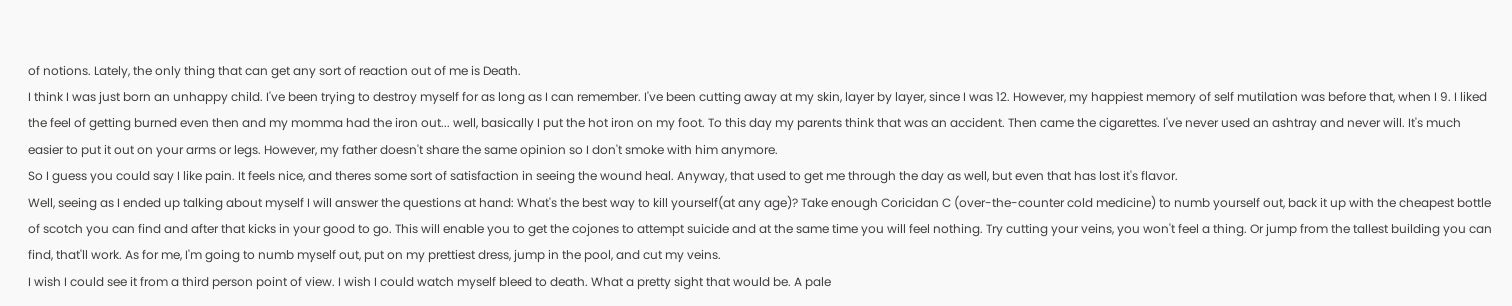of notions. Lately, the only thing that can get any sort of reaction out of me is Death.
I think I was just born an unhappy child. I've been trying to destroy myself for as long as I can remember. I've been cutting away at my skin, layer by layer, since I was 12. However, my happiest memory of self mutilation was before that, when I 9. I liked the feel of getting burned even then and my momma had the iron out... well, basically I put the hot iron on my foot. To this day my parents think that was an accident. Then came the cigarettes. I've never used an ashtray and never will. It's much easier to put it out on your arms or legs. However, my father doesn't share the same opinion so I don't smoke with him anymore.
So I guess you could say I like pain. It feels nice, and theres some sort of satisfaction in seeing the wound heal. Anyway, that used to get me through the day as well, but even that has lost it's flavor.
Well, seeing as I ended up talking about myself I will answer the questions at hand: What's the best way to kill yourself(at any age)? Take enough Coricidan C (over-the-counter cold medicine) to numb yourself out, back it up with the cheapest bottle of scotch you can find and after that kicks in your good to go. This will enable you to get the cojones to attempt suicide and at the same time you will feel nothing. Try cutting your veins, you won't feel a thing. Or jump from the tallest building you can find, that'll work. As for me, I'm going to numb myself out, put on my prettiest dress, jump in the pool, and cut my veins.
I wish I could see it from a third person point of view. I wish I could watch myself bleed to death. What a pretty sight that would be. A pale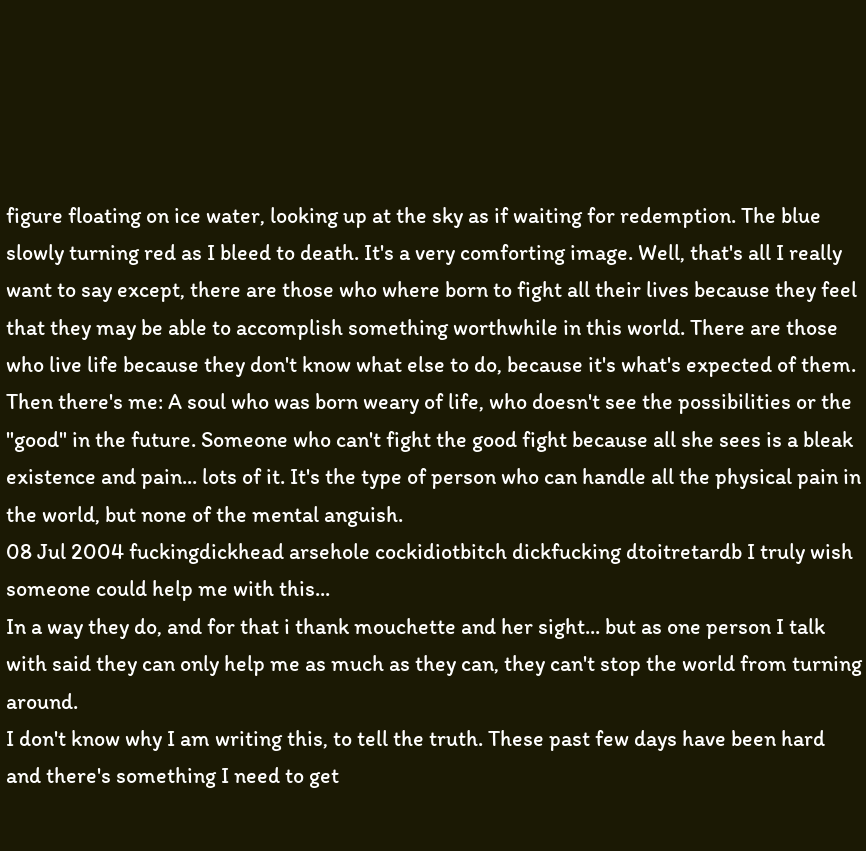figure floating on ice water, looking up at the sky as if waiting for redemption. The blue slowly turning red as I bleed to death. It's a very comforting image. Well, that's all I really want to say except, there are those who where born to fight all their lives because they feel that they may be able to accomplish something worthwhile in this world. There are those who live life because they don't know what else to do, because it's what's expected of them. Then there's me: A soul who was born weary of life, who doesn't see the possibilities or the "good" in the future. Someone who can't fight the good fight because all she sees is a bleak existence and pain... lots of it. It's the type of person who can handle all the physical pain in the world, but none of the mental anguish.
08 Jul 2004 fuckingdickhead arsehole cockidiotbitch dickfucking dtoitretardb I truly wish someone could help me with this...
In a way they do, and for that i thank mouchette and her sight... but as one person I talk with said they can only help me as much as they can, they can't stop the world from turning around.
I don't know why I am writing this, to tell the truth. These past few days have been hard and there's something I need to get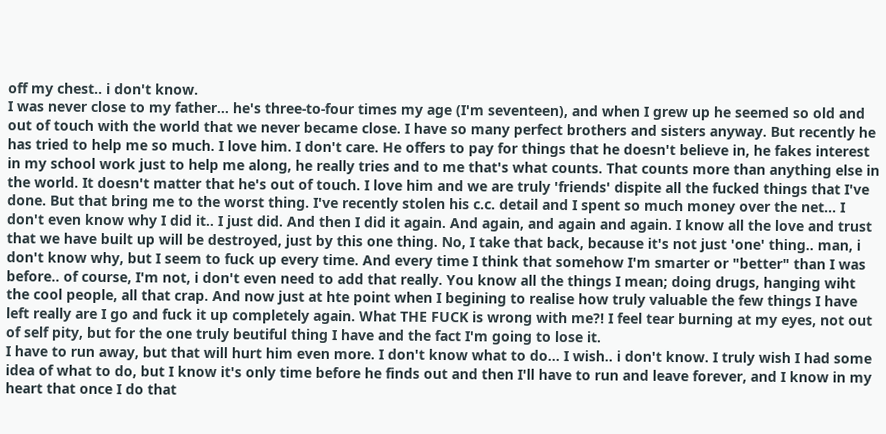off my chest.. i don't know.
I was never close to my father... he's three-to-four times my age (I'm seventeen), and when I grew up he seemed so old and out of touch with the world that we never became close. I have so many perfect brothers and sisters anyway. But recently he has tried to help me so much. I love him. I don't care. He offers to pay for things that he doesn't believe in, he fakes interest in my school work just to help me along, he really tries and to me that's what counts. That counts more than anything else in the world. It doesn't matter that he's out of touch. I love him and we are truly 'friends' dispite all the fucked things that I've done. But that bring me to the worst thing. I've recently stolen his c.c. detail and I spent so much money over the net... I don't even know why I did it.. I just did. And then I did it again. And again, and again and again. I know all the love and trust that we have built up will be destroyed, just by this one thing. No, I take that back, because it's not just 'one' thing.. man, i don't know why, but I seem to fuck up every time. And every time I think that somehow I'm smarter or "better" than I was before.. of course, I'm not, i don't even need to add that really. You know all the things I mean; doing drugs, hanging wiht the cool people, all that crap. And now just at hte point when I begining to realise how truly valuable the few things I have left really are I go and fuck it up completely again. What THE FUCK is wrong with me?! I feel tear burning at my eyes, not out of self pity, but for the one truly beutiful thing I have and the fact I'm going to lose it.
I have to run away, but that will hurt him even more. I don't know what to do... I wish.. i don't know. I truly wish I had some idea of what to do, but I know it's only time before he finds out and then I'll have to run and leave forever, and I know in my heart that once I do that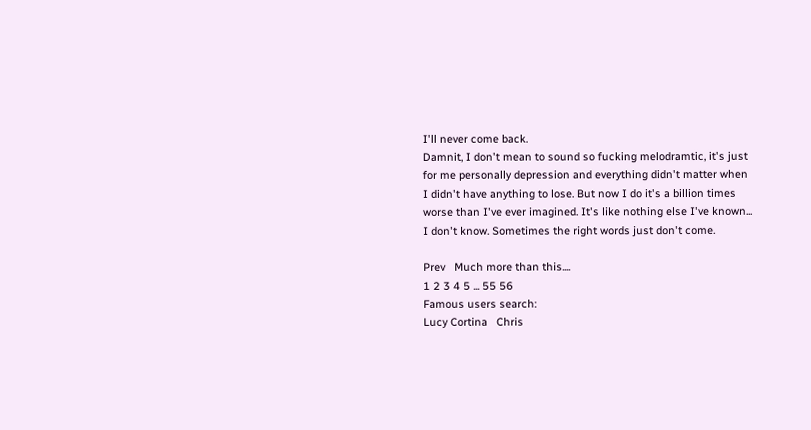I'll never come back.
Damnit, I don't mean to sound so fucking melodramtic, it's just for me personally depression and everything didn't matter when I didn't have anything to lose. But now I do it's a billion times worse than I've ever imagined. It's like nothing else I've known... I don't know. Sometimes the right words just don't come.

Prev   Much more than this....
1 2 3 4 5 ... 55 56
Famous users search:
Lucy Cortina   Chris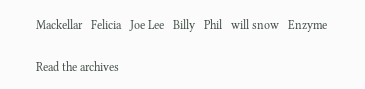Mackellar   Felicia   Joe Lee   Billy   Phil   will snow   Enzyme

Read the archives